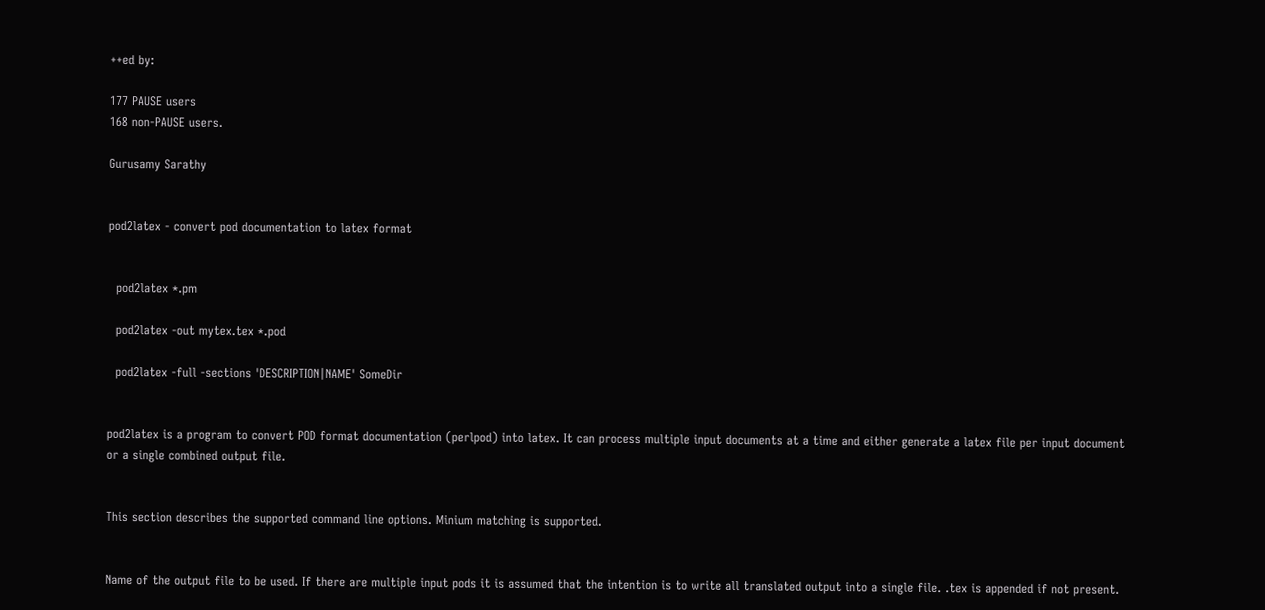++ed by:

177 PAUSE users
168 non-PAUSE users.

Gurusamy Sarathy


pod2latex - convert pod documentation to latex format


  pod2latex *.pm

  pod2latex -out mytex.tex *.pod

  pod2latex -full -sections 'DESCRIPTION|NAME' SomeDir


pod2latex is a program to convert POD format documentation (perlpod) into latex. It can process multiple input documents at a time and either generate a latex file per input document or a single combined output file.


This section describes the supported command line options. Minium matching is supported.


Name of the output file to be used. If there are multiple input pods it is assumed that the intention is to write all translated output into a single file. .tex is appended if not present.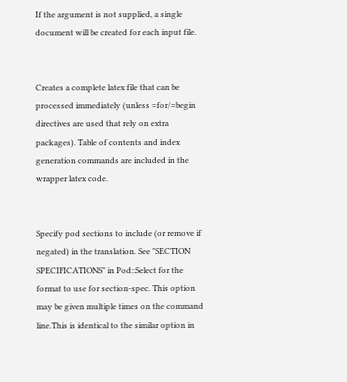If the argument is not supplied, a single document will be created for each input file.


Creates a complete latex file that can be processed immediately (unless =for/=begin directives are used that rely on extra packages). Table of contents and index generation commands are included in the wrapper latex code.


Specify pod sections to include (or remove if negated) in the translation. See "SECTION SPECIFICATIONS" in Pod::Select for the format to use for section-spec. This option may be given multiple times on the command line.This is identical to the similar option in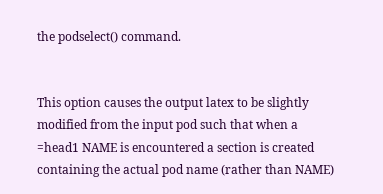the podselect() command.


This option causes the output latex to be slightly modified from the input pod such that when a =head1 NAME is encountered a section is created containing the actual pod name (rather than NAME)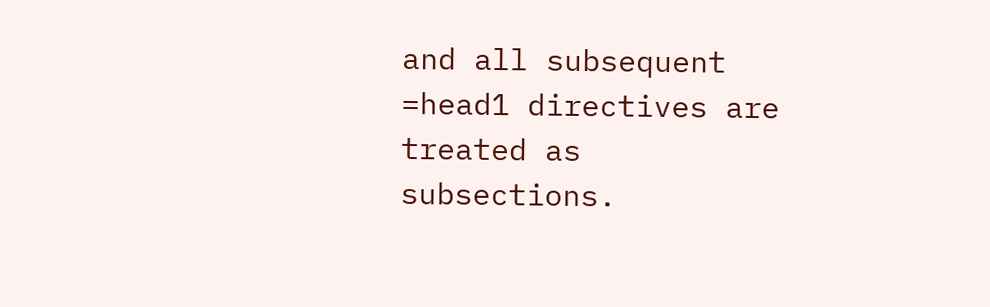and all subsequent =head1 directives are treated as subsections.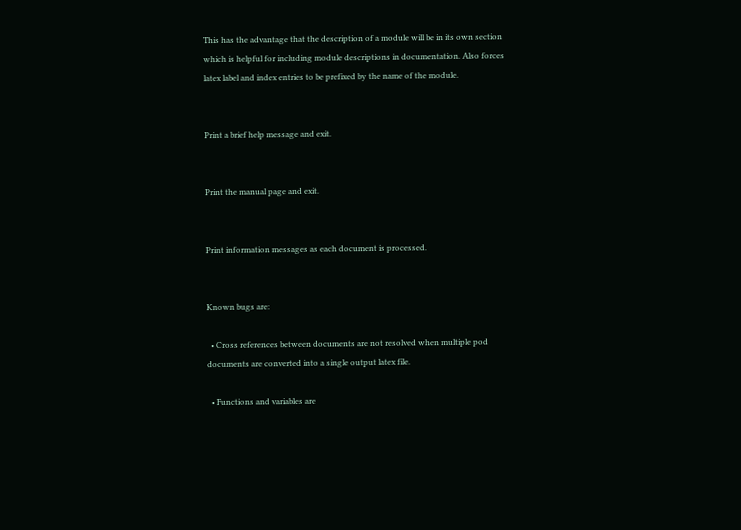This has the advantage that the description of a module will be in its own section which is helpful for including module descriptions in documentation. Also forces latex label and index entries to be prefixed by the name of the module.


Print a brief help message and exit.


Print the manual page and exit.


Print information messages as each document is processed.


Known bugs are:

  • Cross references between documents are not resolved when multiple pod documents are converted into a single output latex file.

  • Functions and variables are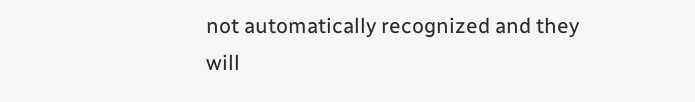not automatically recognized and they will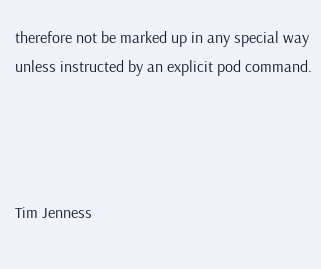therefore not be marked up in any special way unless instructed by an explicit pod command.




Tim Jenness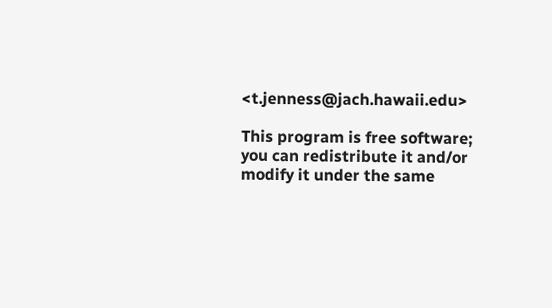<t.jenness@jach.hawaii.edu>

This program is free software; you can redistribute it and/or modify it under the same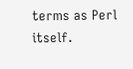terms as Perl itself.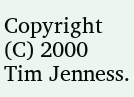Copyright (C) 2000 Tim Jenness.